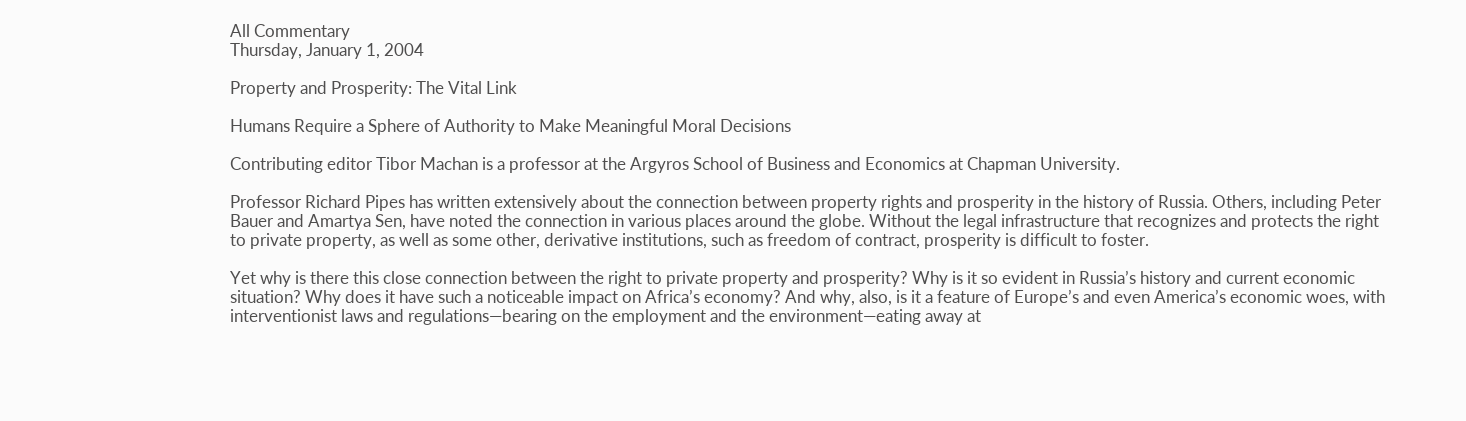All Commentary
Thursday, January 1, 2004

Property and Prosperity: The Vital Link

Humans Require a Sphere of Authority to Make Meaningful Moral Decisions

Contributing editor Tibor Machan is a professor at the Argyros School of Business and Economics at Chapman University.

Professor Richard Pipes has written extensively about the connection between property rights and prosperity in the history of Russia. Others, including Peter Bauer and Amartya Sen, have noted the connection in various places around the globe. Without the legal infrastructure that recognizes and protects the right to private property, as well as some other, derivative institutions, such as freedom of contract, prosperity is difficult to foster.

Yet why is there this close connection between the right to private property and prosperity? Why is it so evident in Russia’s history and current economic situation? Why does it have such a noticeable impact on Africa’s economy? And why, also, is it a feature of Europe’s and even America’s economic woes, with interventionist laws and regulations—bearing on the employment and the environment—eating away at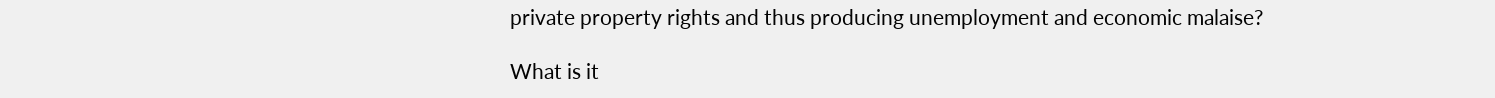private property rights and thus producing unemployment and economic malaise?

What is it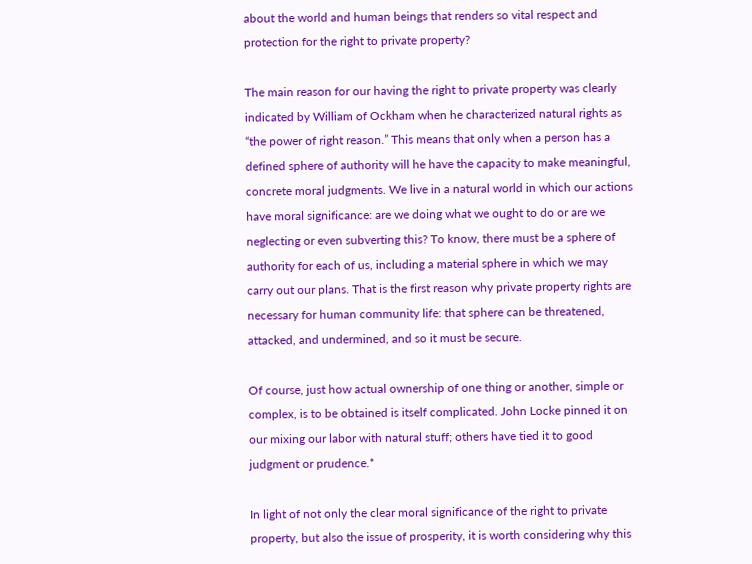about the world and human beings that renders so vital respect and protection for the right to private property?

The main reason for our having the right to private property was clearly indicated by William of Ockham when he characterized natural rights as “the power of right reason.” This means that only when a person has a defined sphere of authority will he have the capacity to make meaningful, concrete moral judgments. We live in a natural world in which our actions have moral significance: are we doing what we ought to do or are we neglecting or even subverting this? To know, there must be a sphere of authority for each of us, including a material sphere in which we may carry out our plans. That is the first reason why private property rights are necessary for human community life: that sphere can be threatened, attacked, and undermined, and so it must be secure.

Of course, just how actual ownership of one thing or another, simple or complex, is to be obtained is itself complicated. John Locke pinned it on our mixing our labor with natural stuff; others have tied it to good judgment or prudence.*

In light of not only the clear moral significance of the right to private property, but also the issue of prosperity, it is worth considering why this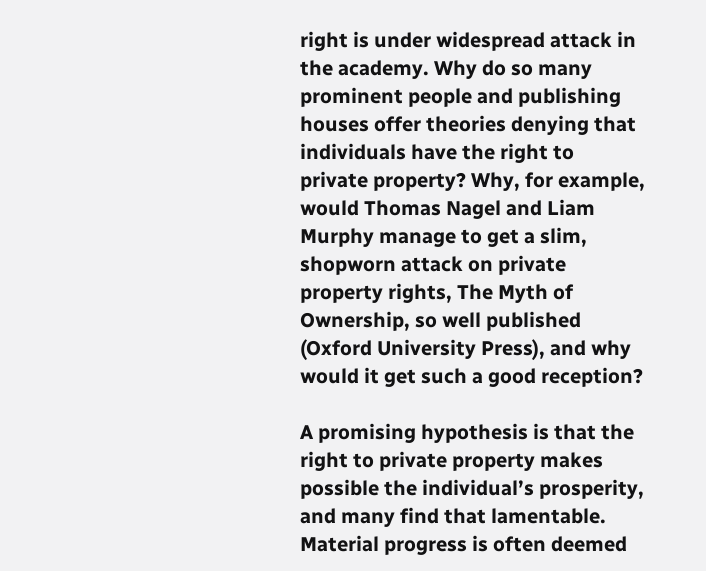right is under widespread attack in the academy. Why do so many prominent people and publishing houses offer theories denying that individuals have the right to private property? Why, for example, would Thomas Nagel and Liam Murphy manage to get a slim, shopworn attack on private property rights, The Myth of Ownership, so well published (Oxford University Press), and why would it get such a good reception?

A promising hypothesis is that the right to private property makes possible the individual’s prosperity, and many find that lamentable. Material progress is often deemed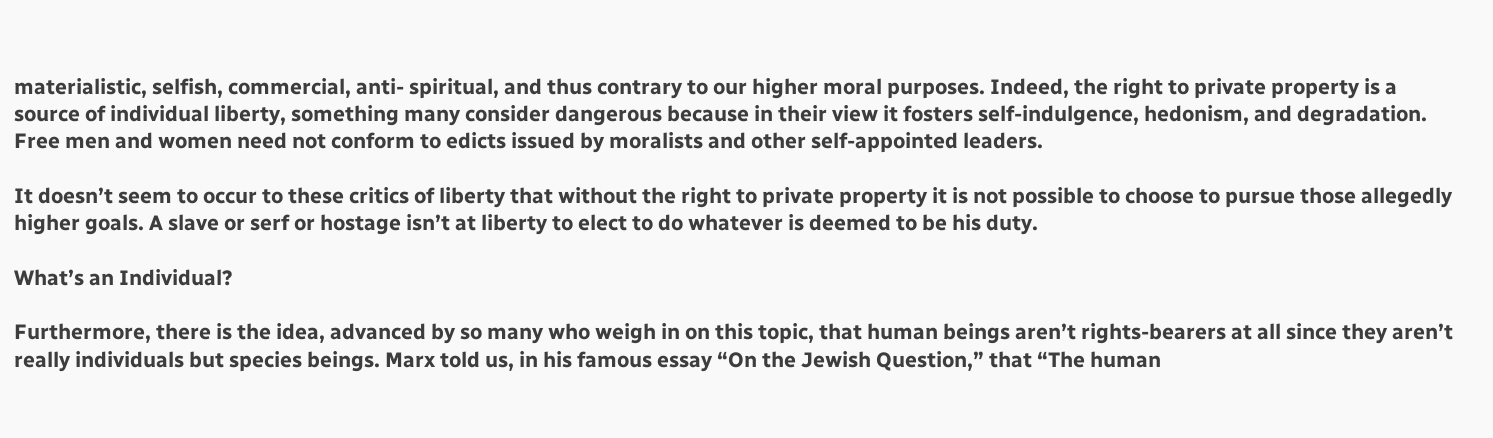materialistic, selfish, commercial, anti- spiritual, and thus contrary to our higher moral purposes. Indeed, the right to private property is a source of individual liberty, something many consider dangerous because in their view it fosters self-indulgence, hedonism, and degradation. Free men and women need not conform to edicts issued by moralists and other self-appointed leaders.

It doesn’t seem to occur to these critics of liberty that without the right to private property it is not possible to choose to pursue those allegedly higher goals. A slave or serf or hostage isn’t at liberty to elect to do whatever is deemed to be his duty.

What’s an Individual?

Furthermore, there is the idea, advanced by so many who weigh in on this topic, that human beings aren’t rights-bearers at all since they aren’t really individuals but species beings. Marx told us, in his famous essay “On the Jewish Question,” that “The human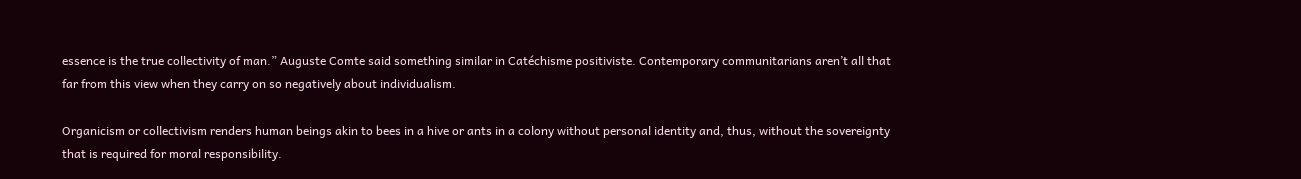essence is the true collectivity of man.” Auguste Comte said something similar in Catéchisme positiviste. Contemporary communitarians aren’t all that far from this view when they carry on so negatively about individualism.

Organicism or collectivism renders human beings akin to bees in a hive or ants in a colony without personal identity and, thus, without the sovereignty that is required for moral responsibility.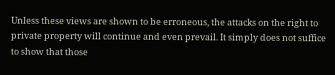Unless these views are shown to be erroneous, the attacks on the right to private property will continue and even prevail. It simply does not suffice to show that those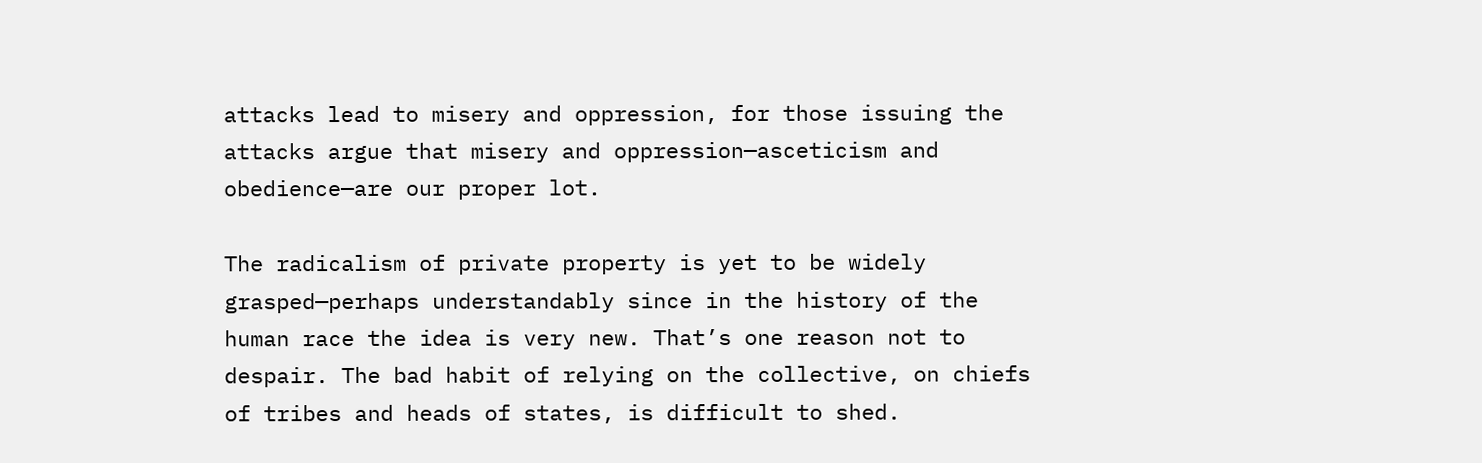attacks lead to misery and oppression, for those issuing the attacks argue that misery and oppression—asceticism and obedience—are our proper lot.

The radicalism of private property is yet to be widely grasped—perhaps understandably since in the history of the human race the idea is very new. That’s one reason not to despair. The bad habit of relying on the collective, on chiefs of tribes and heads of states, is difficult to shed.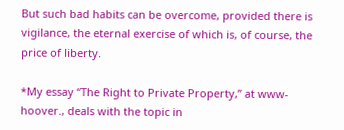But such bad habits can be overcome, provided there is vigilance, the eternal exercise of which is, of course, the price of liberty.

*My essay “The Right to Private Property,” at www-hoover., deals with the topic in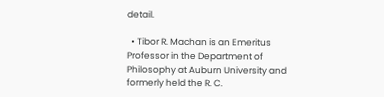detail.

  • Tibor R. Machan is an Emeritus Professor in the Department of Philosophy at Auburn University and formerly held the R. C.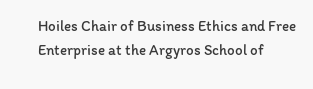Hoiles Chair of Business Ethics and Free Enterprise at the Argyros School of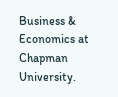Business & Economics at Chapman University.